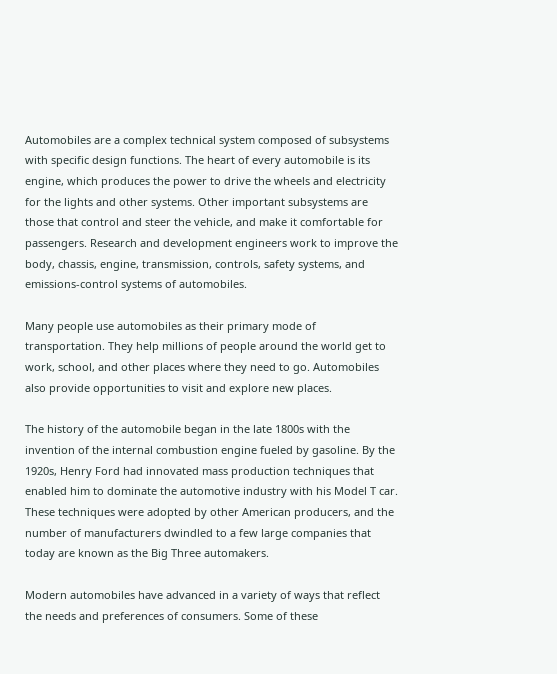Automobiles are a complex technical system composed of subsystems with specific design functions. The heart of every automobile is its engine, which produces the power to drive the wheels and electricity for the lights and other systems. Other important subsystems are those that control and steer the vehicle, and make it comfortable for passengers. Research and development engineers work to improve the body, chassis, engine, transmission, controls, safety systems, and emissions-control systems of automobiles.

Many people use automobiles as their primary mode of transportation. They help millions of people around the world get to work, school, and other places where they need to go. Automobiles also provide opportunities to visit and explore new places.

The history of the automobile began in the late 1800s with the invention of the internal combustion engine fueled by gasoline. By the 1920s, Henry Ford had innovated mass production techniques that enabled him to dominate the automotive industry with his Model T car. These techniques were adopted by other American producers, and the number of manufacturers dwindled to a few large companies that today are known as the Big Three automakers.

Modern automobiles have advanced in a variety of ways that reflect the needs and preferences of consumers. Some of these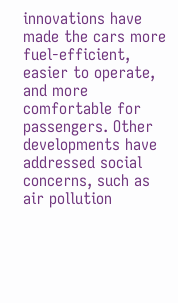innovations have made the cars more fuel-efficient, easier to operate, and more comfortable for passengers. Other developments have addressed social concerns, such as air pollution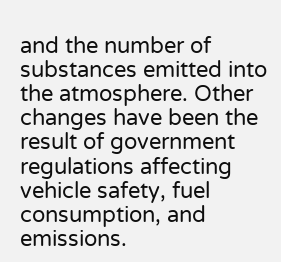and the number of substances emitted into the atmosphere. Other changes have been the result of government regulations affecting vehicle safety, fuel consumption, and emissions.